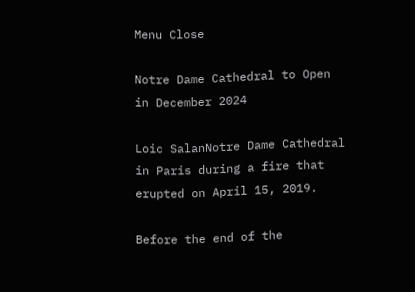Menu Close

Notre Dame Cathedral to Open in December 2024

Loic SalanNotre Dame Cathedral in Paris during a fire that erupted on April 15, 2019.

Before the end of the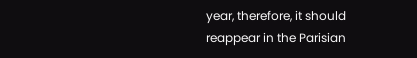year, therefore, it should reappear in the Parisian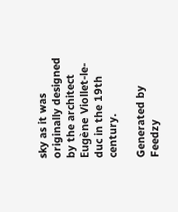sky as it was originally designed by the architect Eugène Viollet-le-duc in the 19th century.

Generated by Feedzy